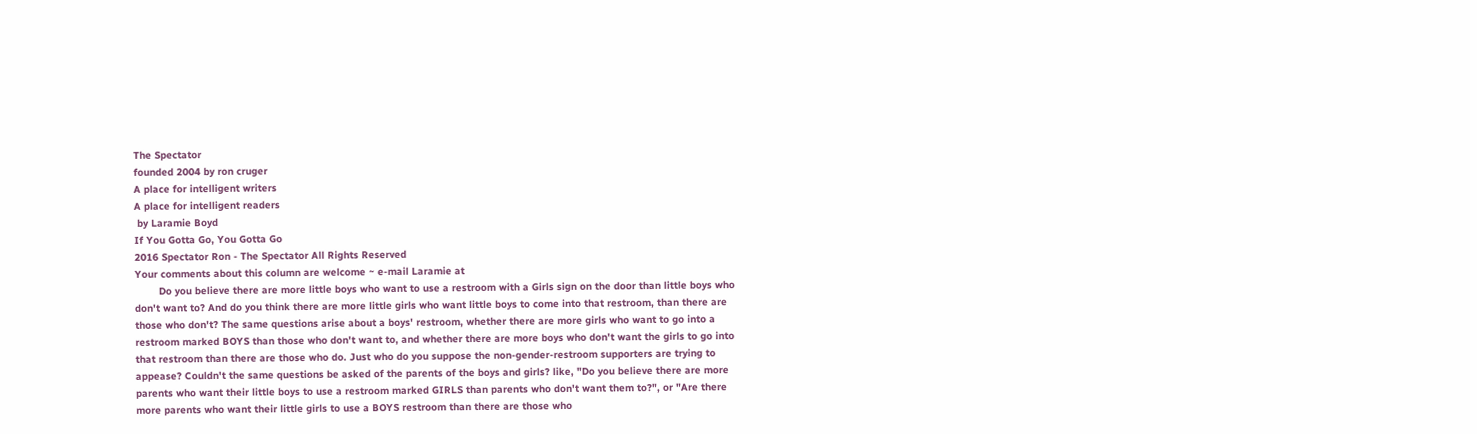The Spectator
founded 2004 by ron cruger
A place for intelligent writers
A place for intelligent readers
 by Laramie Boyd
If You Gotta Go, You Gotta Go
2016 Spectator Ron - The Spectator All Rights Reserved
Your comments about this column are welcome ~ e-mail Laramie at
        Do you believe there are more little boys who want to use a restroom with a Girls sign on the door than little boys who don't want to? And do you think there are more little girls who want little boys to come into that restroom, than there are those who don't? The same questions arise about a boys' restroom, whether there are more girls who want to go into a restroom marked BOYS than those who don't want to, and whether there are more boys who don't want the girls to go into that restroom than there are those who do. Just who do you suppose the non-gender-restroom supporters are trying to appease? Couldn't the same questions be asked of the parents of the boys and girls? like, "Do you believe there are more parents who want their little boys to use a restroom marked GIRLS than parents who don't want them to?", or "Are there more parents who want their little girls to use a BOYS restroom than there are those who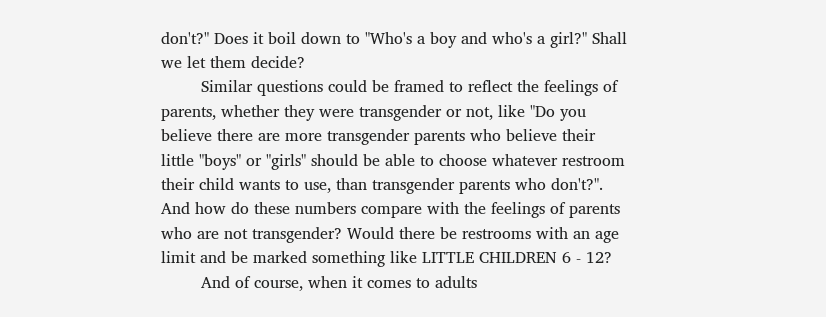don't?" Does it boil down to "Who's a boy and who's a girl?" Shall we let them decide?
        Similar questions could be framed to reflect the feelings of parents, whether they were transgender or not, like "Do you believe there are more transgender parents who believe their little "boys" or "girls" should be able to choose whatever restroom their child wants to use, than transgender parents who don't?". And how do these numbers compare with the feelings of parents who are not transgender? Would there be restrooms with an age limit and be marked something like LITTLE CHILDREN 6 - 12?
        And of course, when it comes to adults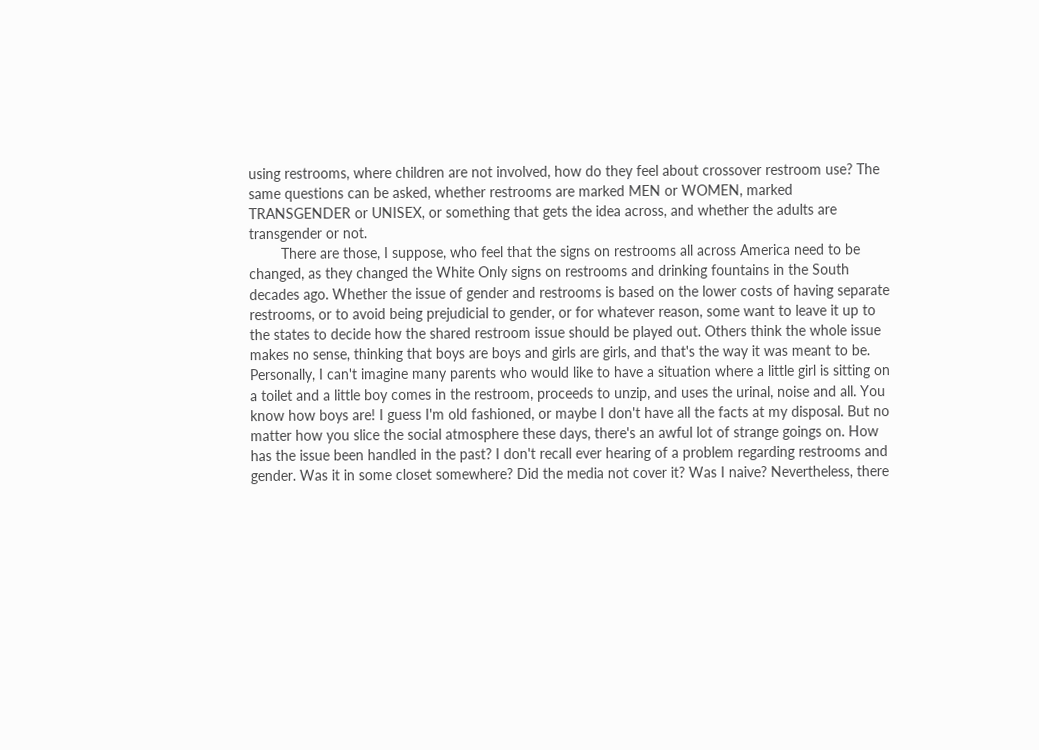using restrooms, where children are not involved, how do they feel about crossover restroom use? The same questions can be asked, whether restrooms are marked MEN or WOMEN, marked TRANSGENDER or UNISEX, or something that gets the idea across, and whether the adults are transgender or not.
        There are those, I suppose, who feel that the signs on restrooms all across America need to be changed, as they changed the White Only signs on restrooms and drinking fountains in the South decades ago. Whether the issue of gender and restrooms is based on the lower costs of having separate restrooms, or to avoid being prejudicial to gender, or for whatever reason, some want to leave it up to the states to decide how the shared restroom issue should be played out. Others think the whole issue makes no sense, thinking that boys are boys and girls are girls, and that's the way it was meant to be. Personally, I can't imagine many parents who would like to have a situation where a little girl is sitting on a toilet and a little boy comes in the restroom, proceeds to unzip, and uses the urinal, noise and all. You know how boys are! I guess I'm old fashioned, or maybe I don't have all the facts at my disposal. But no matter how you slice the social atmosphere these days, there's an awful lot of strange goings on. How has the issue been handled in the past? I don't recall ever hearing of a problem regarding restrooms and gender. Was it in some closet somewhere? Did the media not cover it? Was I naive? Nevertheless, there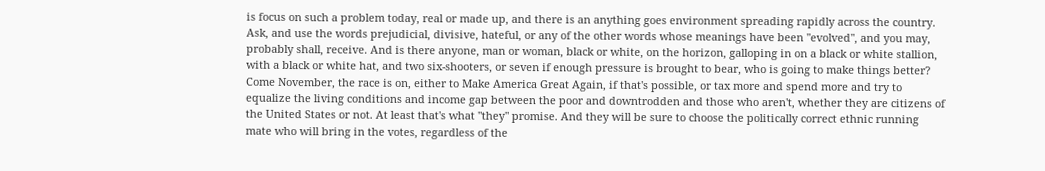is focus on such a problem today, real or made up, and there is an anything goes environment spreading rapidly across the country. Ask, and use the words prejudicial, divisive, hateful, or any of the other words whose meanings have been "evolved", and you may, probably shall, receive. And is there anyone, man or woman, black or white, on the horizon, galloping in on a black or white stallion, with a black or white hat, and two six-shooters, or seven if enough pressure is brought to bear, who is going to make things better? Come November, the race is on, either to Make America Great Again, if that's possible, or tax more and spend more and try to equalize the living conditions and income gap between the poor and downtrodden and those who aren't, whether they are citizens of the United States or not. At least that's what "they" promise. And they will be sure to choose the politically correct ethnic running mate who will bring in the votes, regardless of the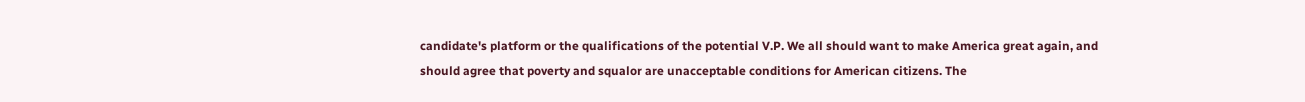candidate's platform or the qualifications of the potential V.P. We all should want to make America great again, and should agree that poverty and squalor are unacceptable conditions for American citizens. The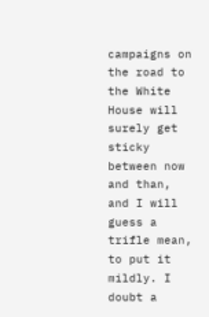campaigns on the road to the White House will surely get sticky between now and than, and I will guess a trifle mean, to put it mildly. I doubt a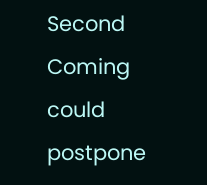Second Coming could postpone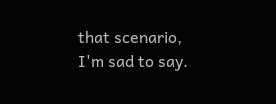that scenario, I'm sad to say.